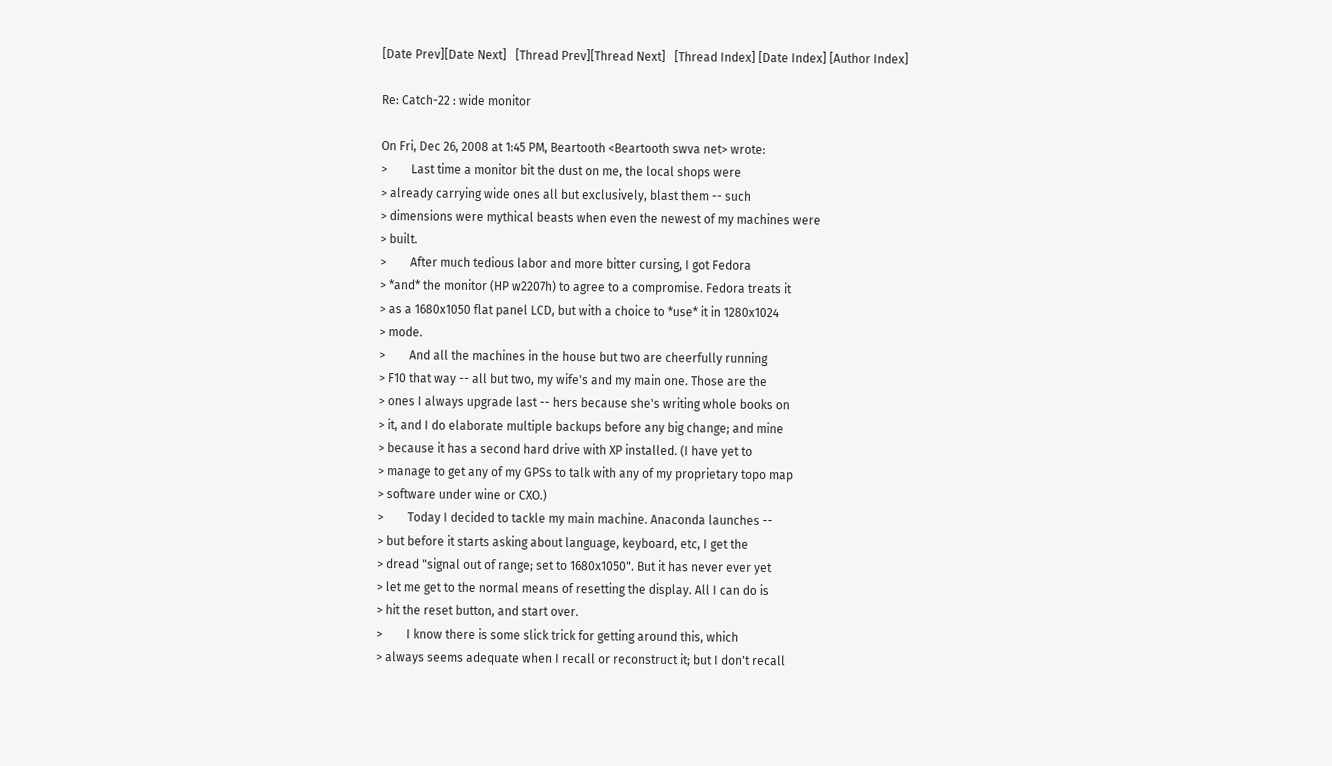[Date Prev][Date Next]   [Thread Prev][Thread Next]   [Thread Index] [Date Index] [Author Index]

Re: Catch-22 : wide monitor

On Fri, Dec 26, 2008 at 1:45 PM, Beartooth <Beartooth swva net> wrote:
>        Last time a monitor bit the dust on me, the local shops were
> already carrying wide ones all but exclusively, blast them -- such
> dimensions were mythical beasts when even the newest of my machines were
> built.
>        After much tedious labor and more bitter cursing, I got Fedora
> *and* the monitor (HP w2207h) to agree to a compromise. Fedora treats it
> as a 1680x1050 flat panel LCD, but with a choice to *use* it in 1280x1024
> mode.
>        And all the machines in the house but two are cheerfully running
> F10 that way -- all but two, my wife's and my main one. Those are the
> ones I always upgrade last -- hers because she's writing whole books on
> it, and I do elaborate multiple backups before any big change; and mine
> because it has a second hard drive with XP installed. (I have yet to
> manage to get any of my GPSs to talk with any of my proprietary topo map
> software under wine or CXO.)
>        Today I decided to tackle my main machine. Anaconda launches --
> but before it starts asking about language, keyboard, etc, I get the
> dread "signal out of range; set to 1680x1050". But it has never ever yet
> let me get to the normal means of resetting the display. All I can do is
> hit the reset button, and start over.
>        I know there is some slick trick for getting around this, which
> always seems adequate when I recall or reconstruct it; but I don't recall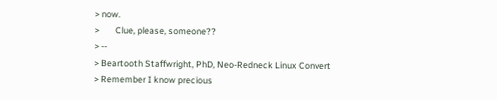> now.
>        Clue, please, someone??
> --
> Beartooth Staffwright, PhD, Neo-Redneck Linux Convert
> Remember I know precious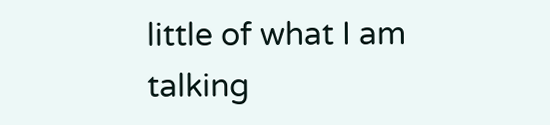little of what I am talking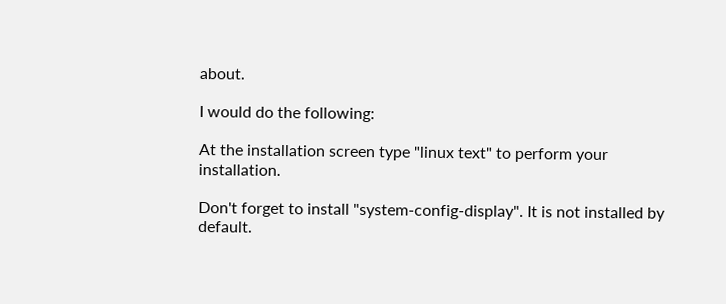about.

I would do the following:

At the installation screen type "linux text" to perform your installation.

Don't forget to install "system-config-display". It is not installed by default.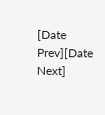[Date Prev][Date Next]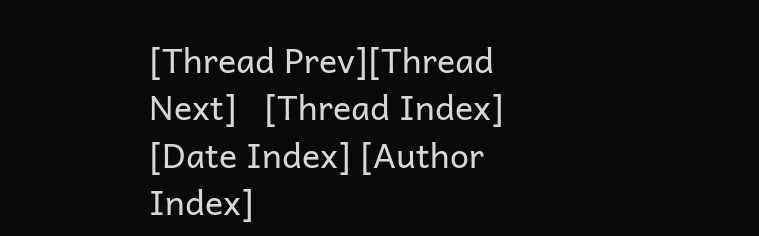[Thread Prev][Thread Next]   [Thread Index] [Date Index] [Author Index]